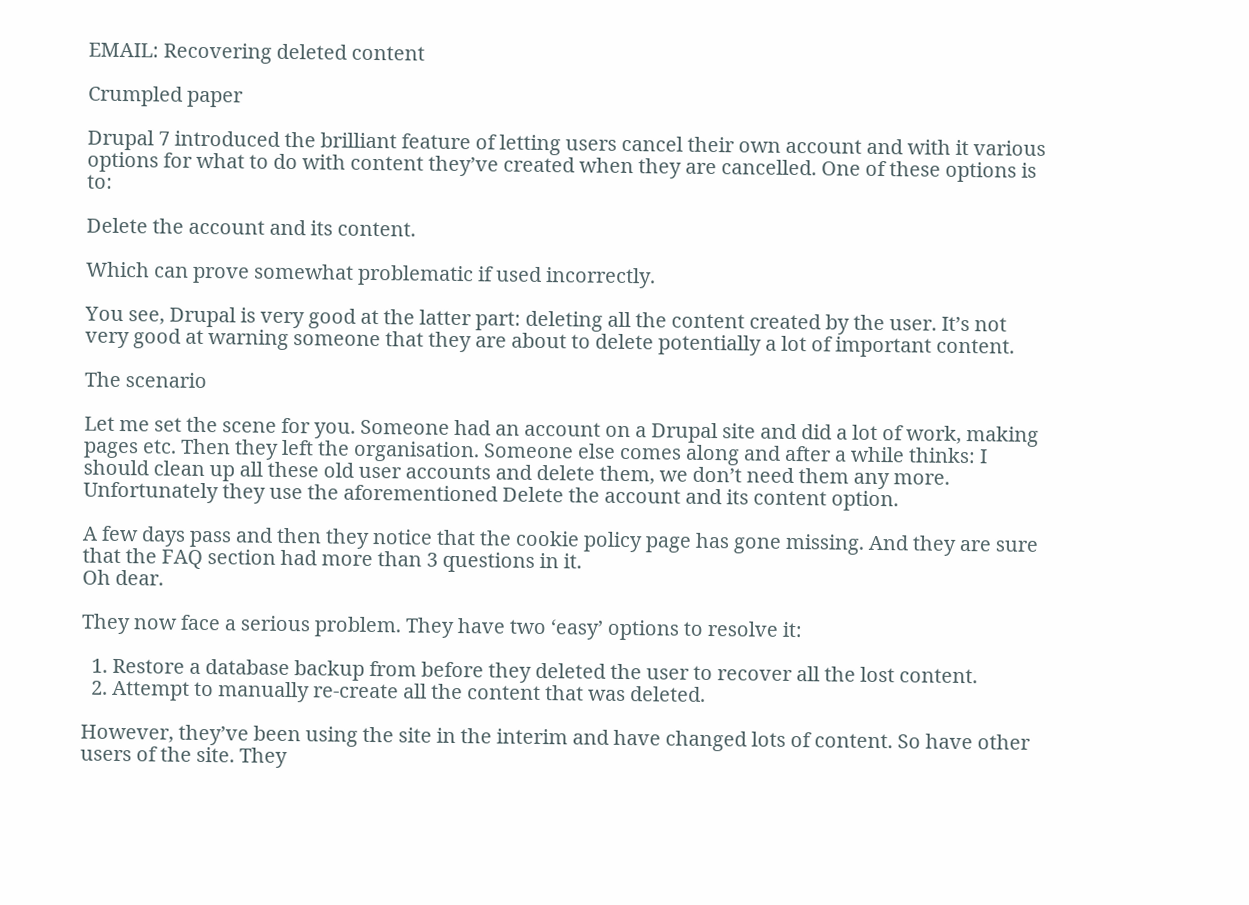EMAIL: Recovering deleted content

Crumpled paper

Drupal 7 introduced the brilliant feature of letting users cancel their own account and with it various options for what to do with content they’ve created when they are cancelled. One of these options is to:

Delete the account and its content.

Which can prove somewhat problematic if used incorrectly.

You see, Drupal is very good at the latter part: deleting all the content created by the user. It’s not very good at warning someone that they are about to delete potentially a lot of important content.

The scenario

Let me set the scene for you. Someone had an account on a Drupal site and did a lot of work, making pages etc. Then they left the organisation. Someone else comes along and after a while thinks: I should clean up all these old user accounts and delete them, we don’t need them any more.
Unfortunately they use the aforementioned Delete the account and its content option.

A few days pass and then they notice that the cookie policy page has gone missing. And they are sure that the FAQ section had more than 3 questions in it.
Oh dear.

They now face a serious problem. They have two ‘easy’ options to resolve it:

  1. Restore a database backup from before they deleted the user to recover all the lost content.
  2. Attempt to manually re-create all the content that was deleted.

However, they’ve been using the site in the interim and have changed lots of content. So have other users of the site. They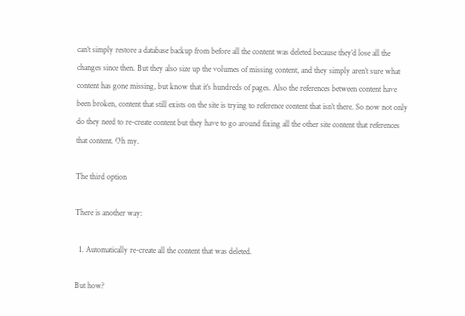can’t simply restore a database backup from before all the content was deleted because they’d lose all the changes since then. But they also size up the volumes of missing content, and they simply aren’t sure what content has gone missing, but know that it’s hundreds of pages. Also the references between content have been broken, content that still exists on the site is trying to reference content that isn’t there. So now not only do they need to re-create content but they have to go around fixing all the other site content that references that content. Oh my.

The third option

There is another way:

  1. Automatically re-create all the content that was deleted.

But how?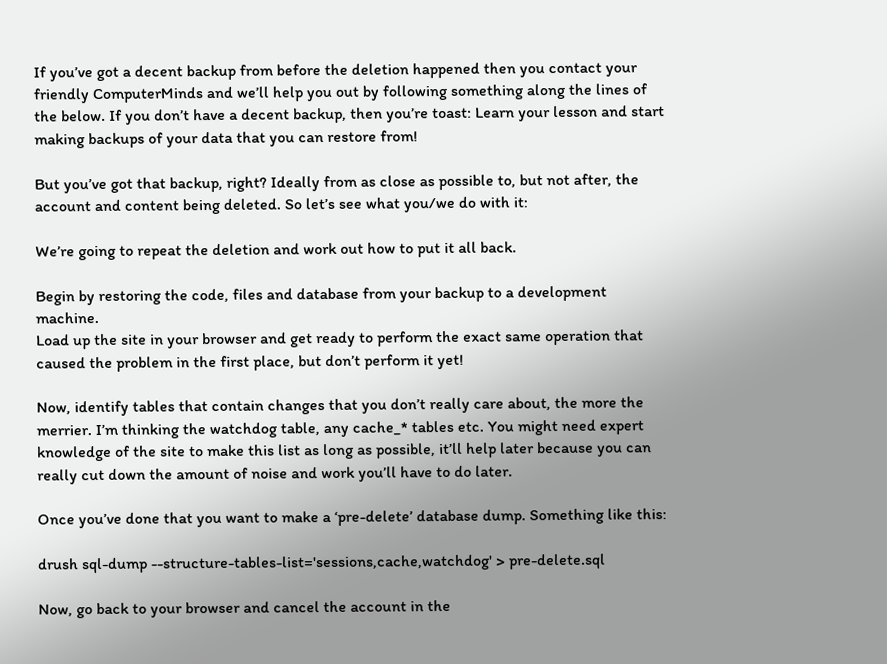If you’ve got a decent backup from before the deletion happened then you contact your friendly ComputerMinds and we’ll help you out by following something along the lines of the below. If you don’t have a decent backup, then you’re toast: Learn your lesson and start making backups of your data that you can restore from!

But you’ve got that backup, right? Ideally from as close as possible to, but not after, the account and content being deleted. So let’s see what you/we do with it:

We’re going to repeat the deletion and work out how to put it all back.

Begin by restoring the code, files and database from your backup to a development machine.
Load up the site in your browser and get ready to perform the exact same operation that caused the problem in the first place, but don’t perform it yet!

Now, identify tables that contain changes that you don’t really care about, the more the merrier. I’m thinking the watchdog table, any cache_* tables etc. You might need expert knowledge of the site to make this list as long as possible, it’ll help later because you can really cut down the amount of noise and work you’ll have to do later.

Once you’ve done that you want to make a ‘pre-delete’ database dump. Something like this:

drush sql-dump --structure-tables-list='sessions,cache,watchdog' > pre-delete.sql

Now, go back to your browser and cancel the account in the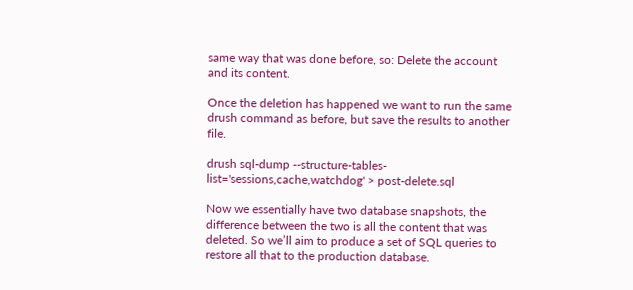same way that was done before, so: Delete the account and its content.

Once the deletion has happened we want to run the same drush command as before, but save the results to another file.

drush sql-dump --structure-tables-list='sessions,cache,watchdog' > post-delete.sql

Now we essentially have two database snapshots, the difference between the two is all the content that was deleted. So we’ll aim to produce a set of SQL queries to restore all that to the production database.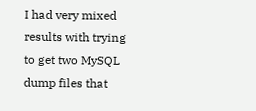I had very mixed results with trying to get two MySQL dump files that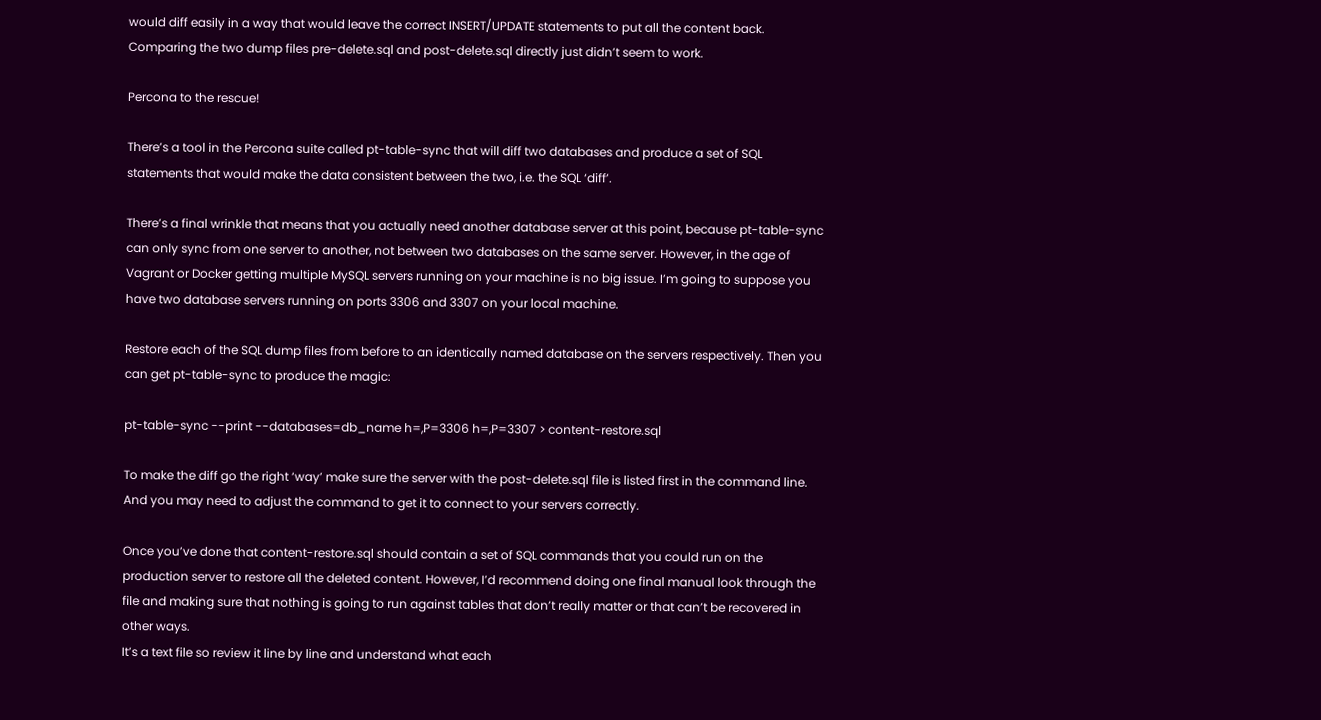would diff easily in a way that would leave the correct INSERT/UPDATE statements to put all the content back. Comparing the two dump files pre-delete.sql and post-delete.sql directly just didn’t seem to work.

Percona to the rescue!

There’s a tool in the Percona suite called pt-table-sync that will diff two databases and produce a set of SQL statements that would make the data consistent between the two, i.e. the SQL ‘diff’.

There’s a final wrinkle that means that you actually need another database server at this point, because pt-table-sync can only sync from one server to another, not between two databases on the same server. However, in the age of Vagrant or Docker getting multiple MySQL servers running on your machine is no big issue. I’m going to suppose you have two database servers running on ports 3306 and 3307 on your local machine.

Restore each of the SQL dump files from before to an identically named database on the servers respectively. Then you can get pt-table-sync to produce the magic:

pt-table-sync --print --databases=db_name h=,P=3306 h=,P=3307 > content-restore.sql

To make the diff go the right ‘way’ make sure the server with the post-delete.sql file is listed first in the command line. And you may need to adjust the command to get it to connect to your servers correctly.

Once you’ve done that content-restore.sql should contain a set of SQL commands that you could run on the production server to restore all the deleted content. However, I’d recommend doing one final manual look through the file and making sure that nothing is going to run against tables that don’t really matter or that can’t be recovered in other ways.
It’s a text file so review it line by line and understand what each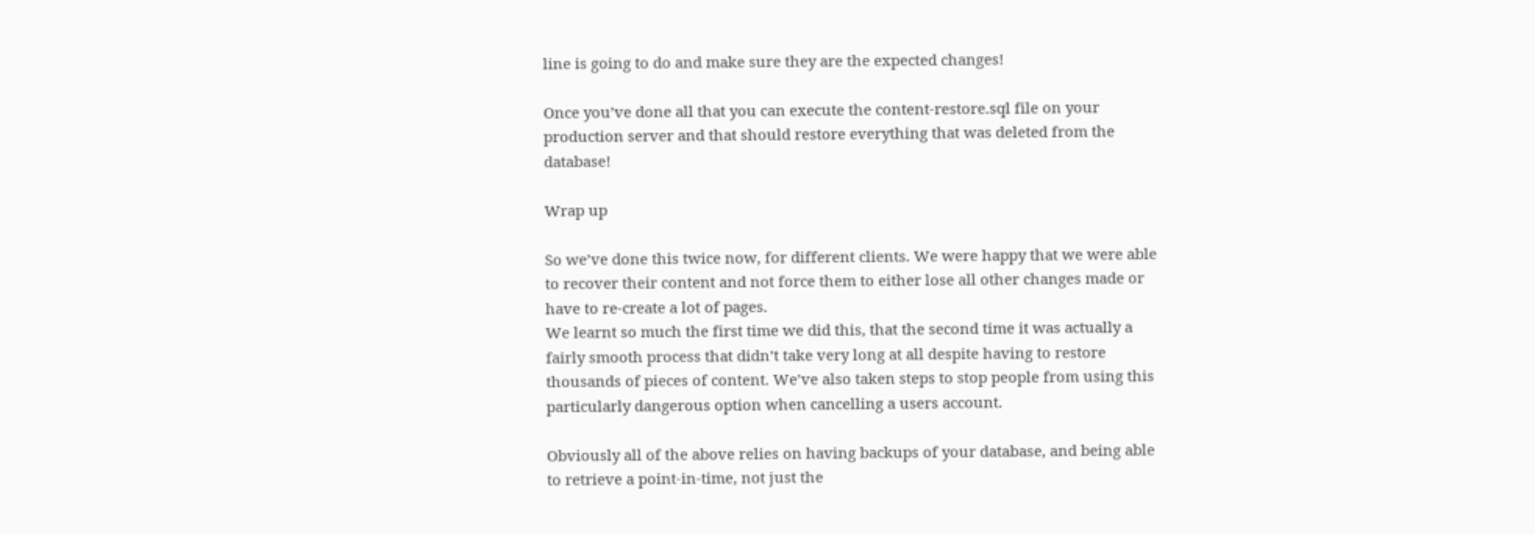line is going to do and make sure they are the expected changes!

Once you’ve done all that you can execute the content-restore.sql file on your production server and that should restore everything that was deleted from the database!

Wrap up

So we’ve done this twice now, for different clients. We were happy that we were able to recover their content and not force them to either lose all other changes made or have to re-create a lot of pages.
We learnt so much the first time we did this, that the second time it was actually a fairly smooth process that didn’t take very long at all despite having to restore thousands of pieces of content. We’ve also taken steps to stop people from using this particularly dangerous option when cancelling a users account.

Obviously all of the above relies on having backups of your database, and being able to retrieve a point-in-time, not just the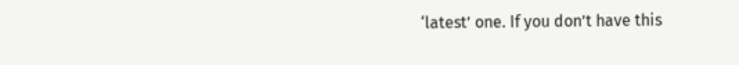‘latest’ one. If you don’t have this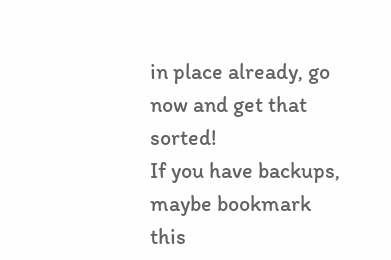in place already, go now and get that sorted!
If you have backups, maybe bookmark this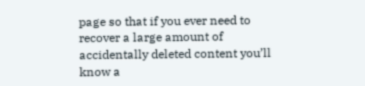page so that if you ever need to recover a large amount of accidentally deleted content you’ll know a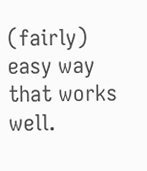(fairly) easy way that works well.